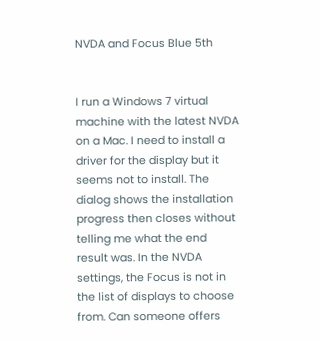NVDA and Focus Blue 5th


I run a Windows 7 virtual machine with the latest NVDA on a Mac. I need to install a driver for the display but it seems not to install. The dialog shows the installation progress then closes without telling me what the end result was. In the NVDA settings, the Focus is not in the list of displays to choose from. Can someone offers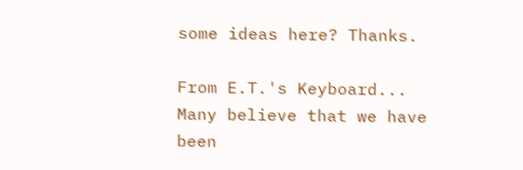some ideas here? Thanks.

From E.T.'s Keyboard...
Many believe that we have been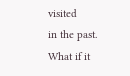visited
in the past. What if it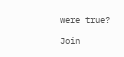were true?

Join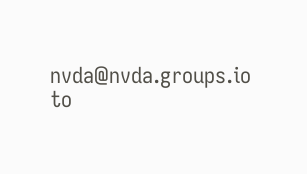nvda@nvda.groups.io to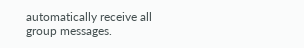automatically receive all group messages.